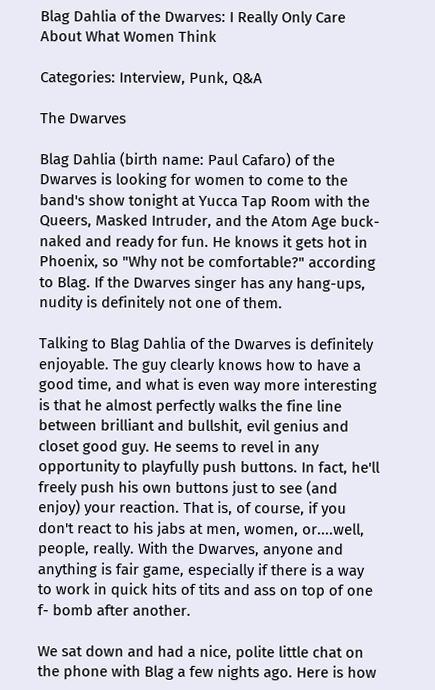Blag Dahlia of the Dwarves: I Really Only Care About What Women Think

Categories: Interview, Punk, Q&A

The Dwarves

Blag Dahlia (birth name: Paul Cafaro) of the Dwarves is looking for women to come to the band's show tonight at Yucca Tap Room with the Queers, Masked Intruder, and the Atom Age buck-naked and ready for fun. He knows it gets hot in Phoenix, so "Why not be comfortable?" according to Blag. If the Dwarves singer has any hang-ups, nudity is definitely not one of them.

Talking to Blag Dahlia of the Dwarves is definitely enjoyable. The guy clearly knows how to have a good time, and what is even way more interesting is that he almost perfectly walks the fine line between brilliant and bullshit, evil genius and closet good guy. He seems to revel in any opportunity to playfully push buttons. In fact, he'll freely push his own buttons just to see (and enjoy) your reaction. That is, of course, if you don't react to his jabs at men, women, or....well, people, really. With the Dwarves, anyone and anything is fair game, especially if there is a way to work in quick hits of tits and ass on top of one f- bomb after another.

We sat down and had a nice, polite little chat on the phone with Blag a few nights ago. Here is how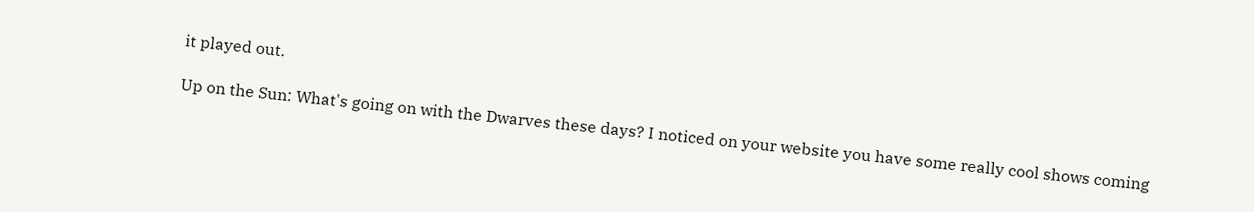it played out.

Up on the Sun: What's going on with the Dwarves these days? I noticed on your website you have some really cool shows coming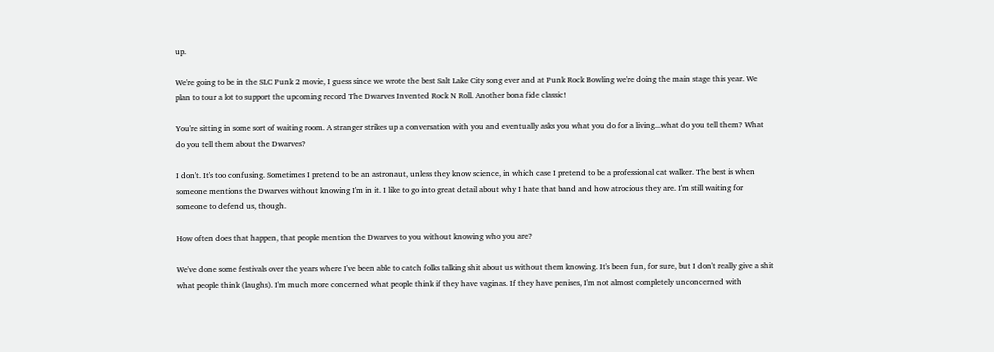up.

We're going to be in the SLC Punk 2 movie, I guess since we wrote the best Salt Lake City song ever and at Punk Rock Bowling we're doing the main stage this year. We plan to tour a lot to support the upcoming record The Dwarves Invented Rock N Roll. Another bona fide classic!

You're sitting in some sort of waiting room. A stranger strikes up a conversation with you and eventually asks you what you do for a living...what do you tell them? What do you tell them about the Dwarves?

I don't. It's too confusing. Sometimes I pretend to be an astronaut, unless they know science, in which case I pretend to be a professional cat walker. The best is when someone mentions the Dwarves without knowing I'm in it. I like to go into great detail about why I hate that band and how atrocious they are. I'm still waiting for someone to defend us, though.

How often does that happen, that people mention the Dwarves to you without knowing who you are?

We've done some festivals over the years where I've been able to catch folks talking shit about us without them knowing. It's been fun, for sure, but I don't really give a shit what people think (laughs). I'm much more concerned what people think if they have vaginas. If they have penises, I'm not almost completely unconcerned with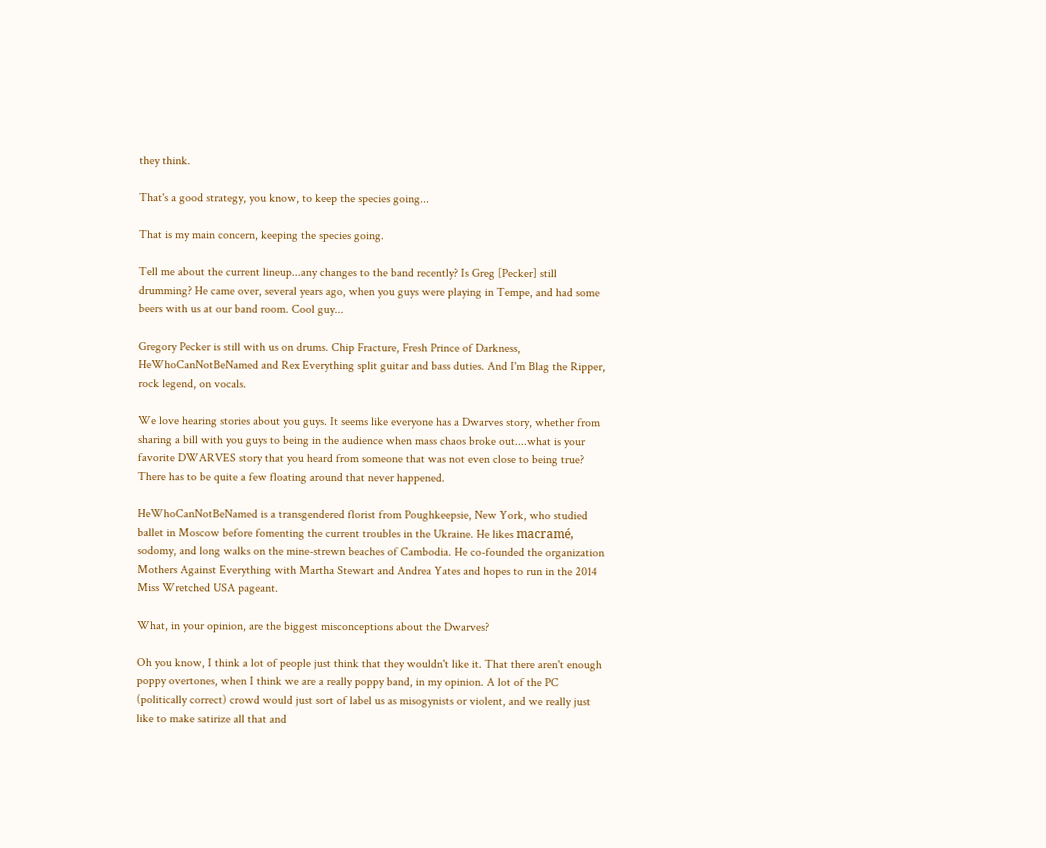they think.

That's a good strategy, you know, to keep the species going...

That is my main concern, keeping the species going.

Tell me about the current lineup...any changes to the band recently? Is Greg [Pecker] still drumming? He came over, several years ago, when you guys were playing in Tempe, and had some beers with us at our band room. Cool guy...

Gregory Pecker is still with us on drums. Chip Fracture, Fresh Prince of Darkness, HeWhoCanNotBeNamed and Rex Everything split guitar and bass duties. And I'm Blag the Ripper, rock legend, on vocals.

We love hearing stories about you guys. It seems like everyone has a Dwarves story, whether from sharing a bill with you guys to being in the audience when mass chaos broke out....what is your favorite DWARVES story that you heard from someone that was not even close to being true? There has to be quite a few floating around that never happened.

HeWhoCanNotBeNamed is a transgendered florist from Poughkeepsie, New York, who studied ballet in Moscow before fomenting the current troubles in the Ukraine. He likes macramé, sodomy, and long walks on the mine-strewn beaches of Cambodia. He co-founded the organization Mothers Against Everything with Martha Stewart and Andrea Yates and hopes to run in the 2014 Miss Wretched USA pageant.

What, in your opinion, are the biggest misconceptions about the Dwarves?

Oh you know, I think a lot of people just think that they wouldn't like it. That there aren't enough poppy overtones, when I think we are a really poppy band, in my opinion. A lot of the PC (politically correct) crowd would just sort of label us as misogynists or violent, and we really just like to make satirize all that and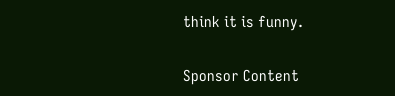think it is funny.

Sponsor Content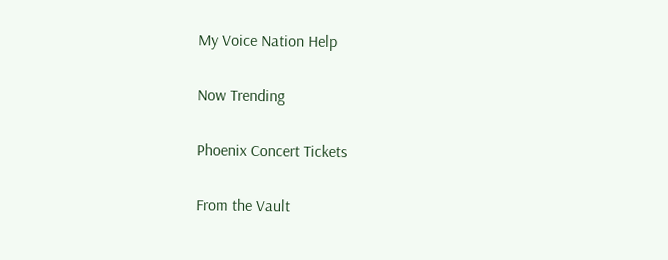My Voice Nation Help

Now Trending

Phoenix Concert Tickets

From the Vault